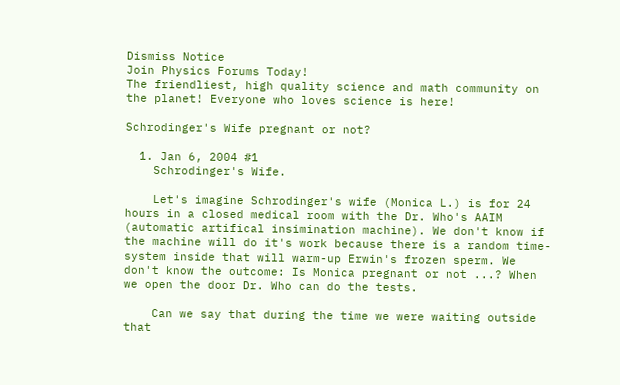Dismiss Notice
Join Physics Forums Today!
The friendliest, high quality science and math community on the planet! Everyone who loves science is here!

Schrodinger's Wife pregnant or not?

  1. Jan 6, 2004 #1
    Schrodinger's Wife.

    Let's imagine Schrodinger's wife (Monica L.) is for 24 hours in a closed medical room with the Dr. Who's AAIM (automatic artifical insimination machine). We don't know if the machine will do it's work because there is a random time-system inside that will warm-up Erwin's frozen sperm. We don't know the outcome: Is Monica pregnant or not ...? When we open the door Dr. Who can do the tests.

    Can we say that during the time we were waiting outside that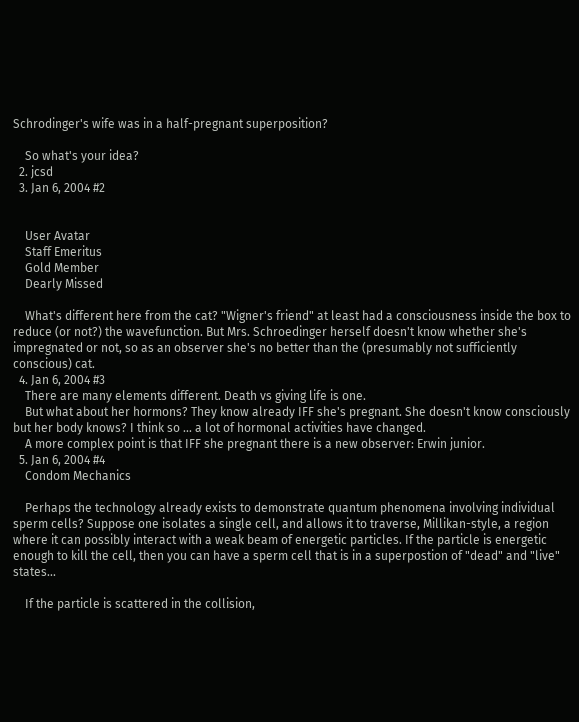Schrodinger's wife was in a half-pregnant superposition?

    So what's your idea?
  2. jcsd
  3. Jan 6, 2004 #2


    User Avatar
    Staff Emeritus
    Gold Member
    Dearly Missed

    What's different here from the cat? "Wigner's friend" at least had a consciousness inside the box to reduce (or not?) the wavefunction. But Mrs. Schroedinger herself doesn't know whether she's impregnated or not, so as an observer she's no better than the (presumably not sufficiently conscious) cat.
  4. Jan 6, 2004 #3
    There are many elements different. Death vs giving life is one.
    But what about her hormons? They know already IFF she's pregnant. She doesn't know consciously but her body knows? I think so ... a lot of hormonal activities have changed.
    A more complex point is that IFF she pregnant there is a new observer: Erwin junior.
  5. Jan 6, 2004 #4
    Condom Mechanics

    Perhaps the technology already exists to demonstrate quantum phenomena involving individual sperm cells? Suppose one isolates a single cell, and allows it to traverse, Millikan-style, a region where it can possibly interact with a weak beam of energetic particles. If the particle is energetic enough to kill the cell, then you can have a sperm cell that is in a superpostion of "dead" and "live" states...

    If the particle is scattered in the collision,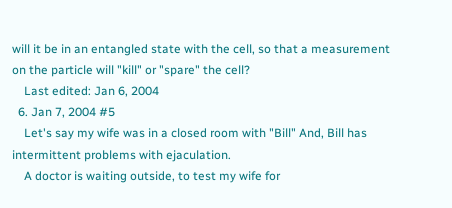will it be in an entangled state with the cell, so that a measurement on the particle will "kill" or "spare" the cell?
    Last edited: Jan 6, 2004
  6. Jan 7, 2004 #5
    Let's say my wife was in a closed room with "Bill" And, Bill has intermittent problems with ejaculation.
    A doctor is waiting outside, to test my wife for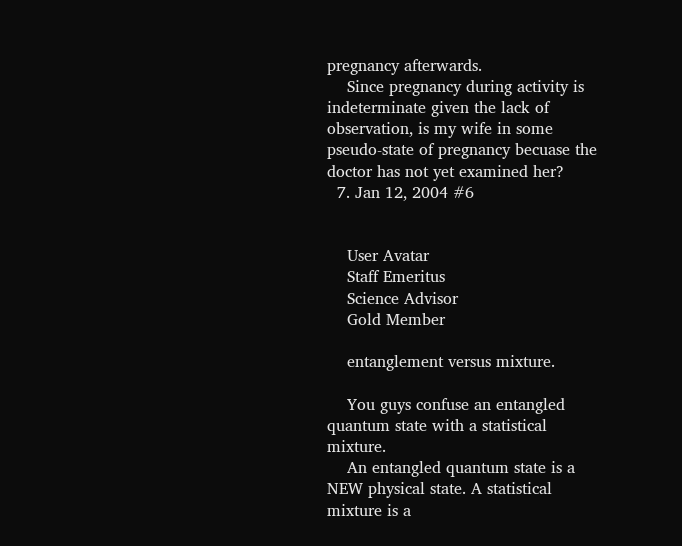pregnancy afterwards.
    Since pregnancy during activity is indeterminate given the lack of observation, is my wife in some pseudo-state of pregnancy becuase the doctor has not yet examined her?
  7. Jan 12, 2004 #6


    User Avatar
    Staff Emeritus
    Science Advisor
    Gold Member

    entanglement versus mixture.

    You guys confuse an entangled quantum state with a statistical mixture.
    An entangled quantum state is a NEW physical state. A statistical mixture is a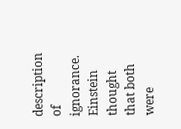description of ignorance. Einstein thought that both were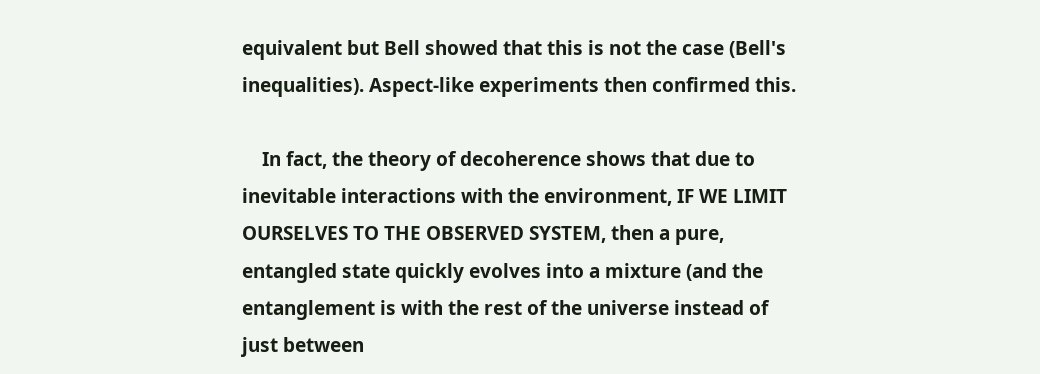equivalent but Bell showed that this is not the case (Bell's inequalities). Aspect-like experiments then confirmed this.

    In fact, the theory of decoherence shows that due to inevitable interactions with the environment, IF WE LIMIT OURSELVES TO THE OBSERVED SYSTEM, then a pure, entangled state quickly evolves into a mixture (and the entanglement is with the rest of the universe instead of just between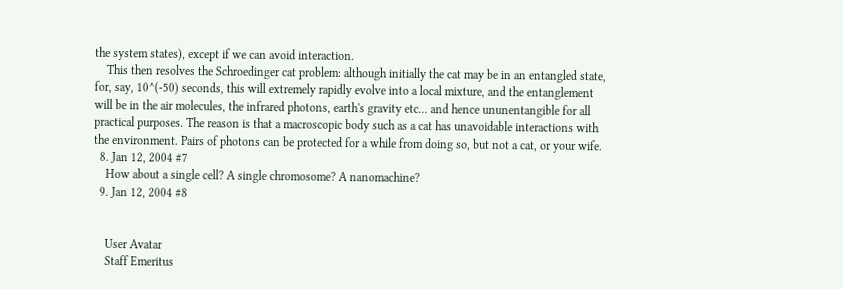the system states), except if we can avoid interaction.
    This then resolves the Schroedinger cat problem: although initially the cat may be in an entangled state, for, say, 10^(-50) seconds, this will extremely rapidly evolve into a local mixture, and the entanglement will be in the air molecules, the infrared photons, earth's gravity etc... and hence ununentangible for all practical purposes. The reason is that a macroscopic body such as a cat has unavoidable interactions with the environment. Pairs of photons can be protected for a while from doing so, but not a cat, or your wife.
  8. Jan 12, 2004 #7
    How about a single cell? A single chromosome? A nanomachine?
  9. Jan 12, 2004 #8


    User Avatar
    Staff Emeritus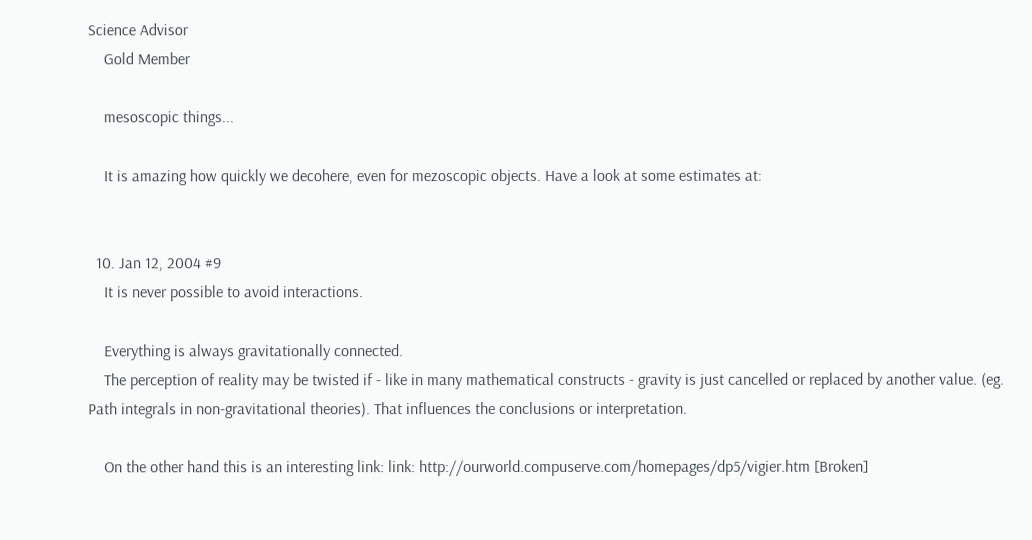Science Advisor
    Gold Member

    mesoscopic things...

    It is amazing how quickly we decohere, even for mezoscopic objects. Have a look at some estimates at:


  10. Jan 12, 2004 #9
    It is never possible to avoid interactions.

    Everything is always gravitationally connected.
    The perception of reality may be twisted if - like in many mathematical constructs - gravity is just cancelled or replaced by another value. (eg. Path integrals in non-gravitational theories). That influences the conclusions or interpretation.

    On the other hand this is an interesting link: link: http://ourworld.compuserve.com/homepages/dp5/vigier.htm [Broken]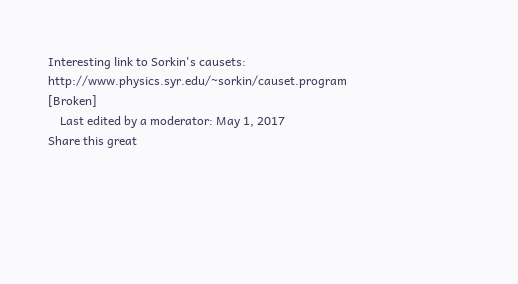Interesting link to Sorkin's causets: http://www.physics.syr.edu/~sorkin/causet.program [Broken]
    Last edited by a moderator: May 1, 2017
Share this great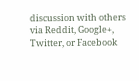discussion with others via Reddit, Google+, Twitter, or Facebook